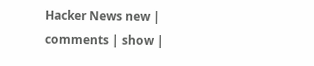Hacker News new | comments | show |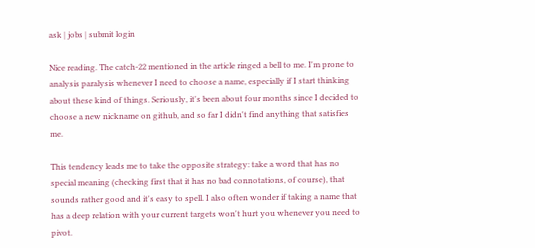ask | jobs | submit login

Nice reading. The catch-22 mentioned in the article ringed a bell to me. I'm prone to analysis paralysis whenever I need to choose a name, especially if I start thinking about these kind of things. Seriously, it's been about four months since I decided to choose a new nickname on github, and so far I didn't find anything that satisfies me.

This tendency leads me to take the opposite strategy: take a word that has no special meaning (checking first that it has no bad connotations, of course), that sounds rather good and it's easy to spell. I also often wonder if taking a name that has a deep relation with your current targets won't hurt you whenever you need to pivot.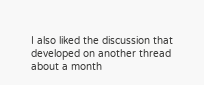I also liked the discussion that developed on another thread about a month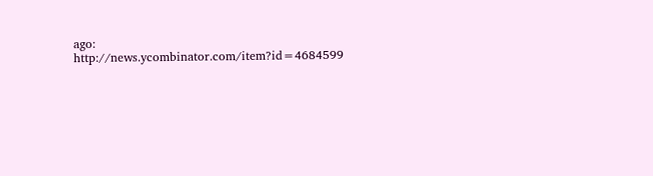ago: http://news.ycombinator.com/item?id=4684599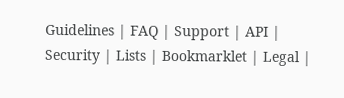Guidelines | FAQ | Support | API | Security | Lists | Bookmarklet | Legal |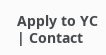Apply to YC | Contact